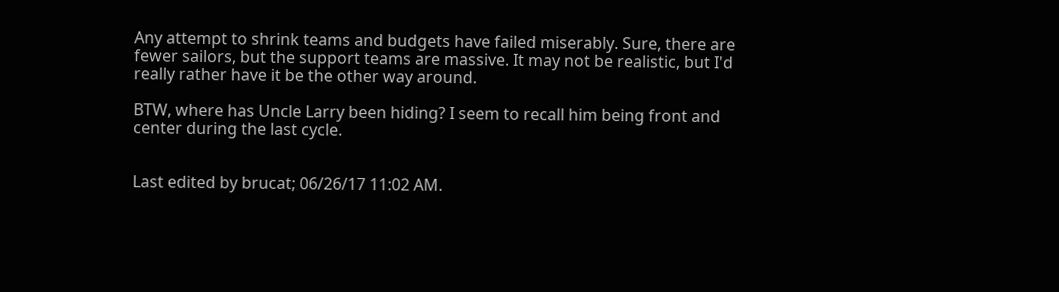Any attempt to shrink teams and budgets have failed miserably. Sure, there are fewer sailors, but the support teams are massive. It may not be realistic, but I'd really rather have it be the other way around.

BTW, where has Uncle Larry been hiding? I seem to recall him being front and center during the last cycle.


Last edited by brucat; 06/26/17 11:02 AM.